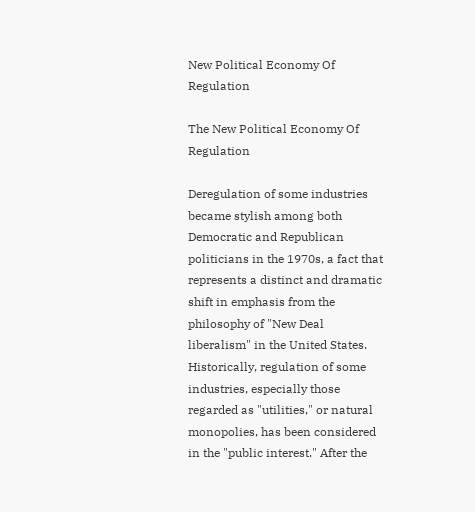New Political Economy Of Regulation

The New Political Economy Of Regulation

Deregulation of some industries became stylish among both Democratic and Republican politicians in the 1970s, a fact that represents a distinct and dramatic shift in emphasis from the philosophy of "New Deal liberalism" in the United States. Historically, regulation of some industries, especially those regarded as "utilities," or natural monopolies, has been considered in the "public interest." After the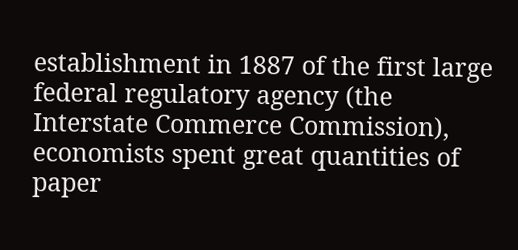establishment in 1887 of the first large federal regulatory agency (the Interstate Commerce Commission), economists spent great quantities of paper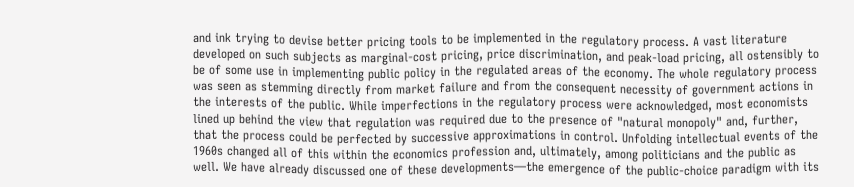and ink trying to devise better pricing tools to be implemented in the regulatory process. A vast literature developed on such subjects as marginal-cost pricing, price discrimination, and peak-load pricing, all ostensibly to be of some use in implementing public policy in the regulated areas of the economy. The whole regulatory process was seen as stemming directly from market failure and from the consequent necessity of government actions in the interests of the public. While imperfections in the regulatory process were acknowledged, most economists lined up behind the view that regulation was required due to the presence of "natural monopoly" and, further, that the process could be perfected by successive approximations in control. Unfolding intellectual events of the 1960s changed all of this within the economics profession and, ultimately, among politicians and the public as well. We have already discussed one of these developments—the emergence of the public-choice paradigm with its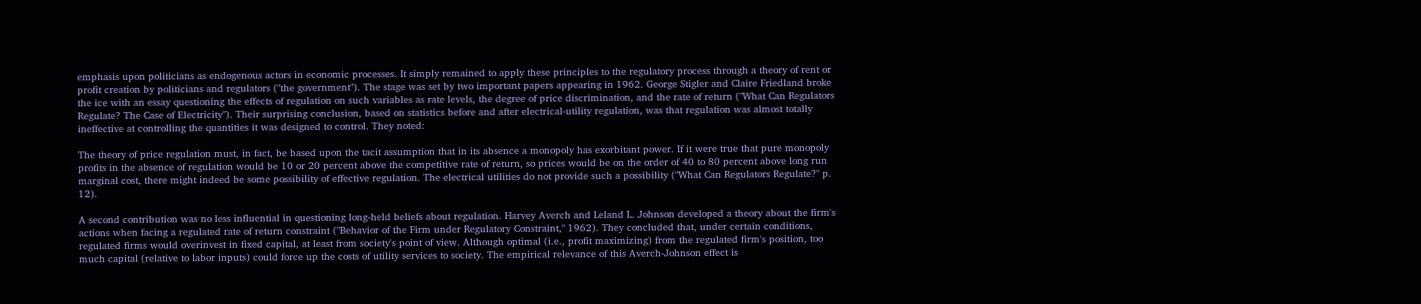emphasis upon politicians as endogenous actors in economic processes. It simply remained to apply these principles to the regulatory process through a theory of rent or profit creation by politicians and regulators ("the government"). The stage was set by two important papers appearing in 1962. George Stigler and Claire Friedland broke the ice with an essay questioning the effects of regulation on such variables as rate levels, the degree of price discrimination, and the rate of return ("What Can Regulators Regulate? The Case of Electricity"). Their surprising conclusion, based on statistics before and after electrical-utility regulation, was that regulation was almost totally ineffective at controlling the quantities it was designed to control. They noted:

The theory of price regulation must, in fact, be based upon the tacit assumption that in its absence a monopoly has exorbitant power. If it were true that pure monopoly profits in the absence of regulation would be 10 or 20 percent above the competitive rate of return, so prices would be on the order of 40 to 80 percent above long run marginal cost, there might indeed be some possibility of effective regulation. The electrical utilities do not provide such a possibility ("What Can Regulators Regulate?" p. 12).

A second contribution was no less influential in questioning long-held beliefs about regulation. Harvey Averch and Leland L. Johnson developed a theory about the firm's actions when facing a regulated rate of return constraint ("Behavior of the Firm under Regulatory Constraint," 1962). They concluded that, under certain conditions, regulated firms would overinvest in fixed capital, at least from society's point of view. Although optimal (i.e., profit maximizing) from the regulated firm's position, too much capital (relative to labor inputs) could force up the costs of utility services to society. The empirical relevance of this Averch-Johnson effect is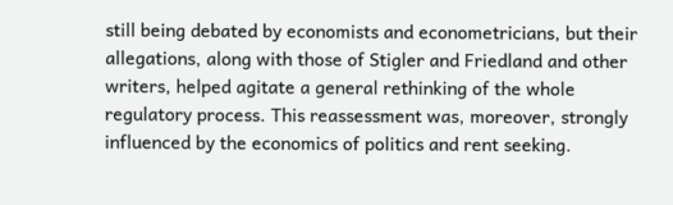still being debated by economists and econometricians, but their allegations, along with those of Stigler and Friedland and other writers, helped agitate a general rethinking of the whole regulatory process. This reassessment was, moreover, strongly influenced by the economics of politics and rent seeking.